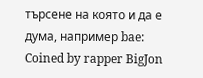търсене на която и да е дума, например bae:
Coined by rapper BigJon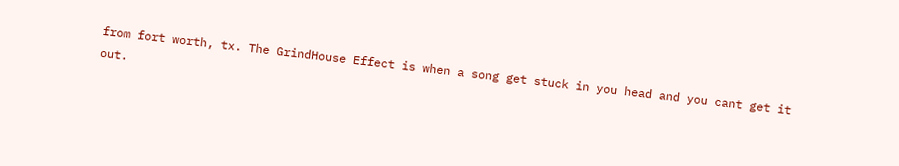from fort worth, tx. The GrindHouse Effect is when a song get stuck in you head and you cant get it out.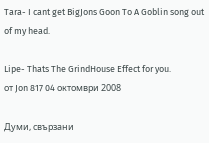Tara- I cant get BigJons Goon To A Goblin song out of my head.

Lipe- Thats The GrindHouse Effect for you.
от Jon 817 04 октомври 2008

Думи, свързани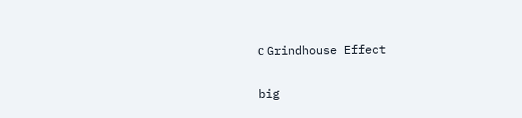с Grindhouse Effect

big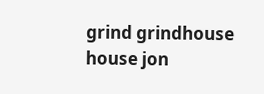grind grindhouse house jon